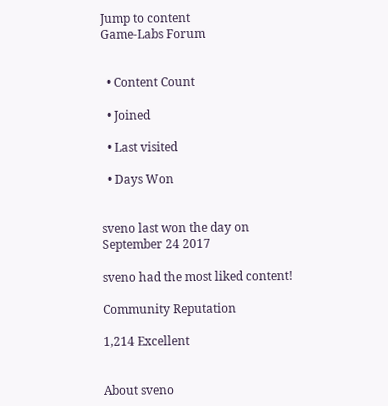Jump to content
Game-Labs Forum


  • Content Count

  • Joined

  • Last visited

  • Days Won


sveno last won the day on September 24 2017

sveno had the most liked content!

Community Reputation

1,214 Excellent


About sveno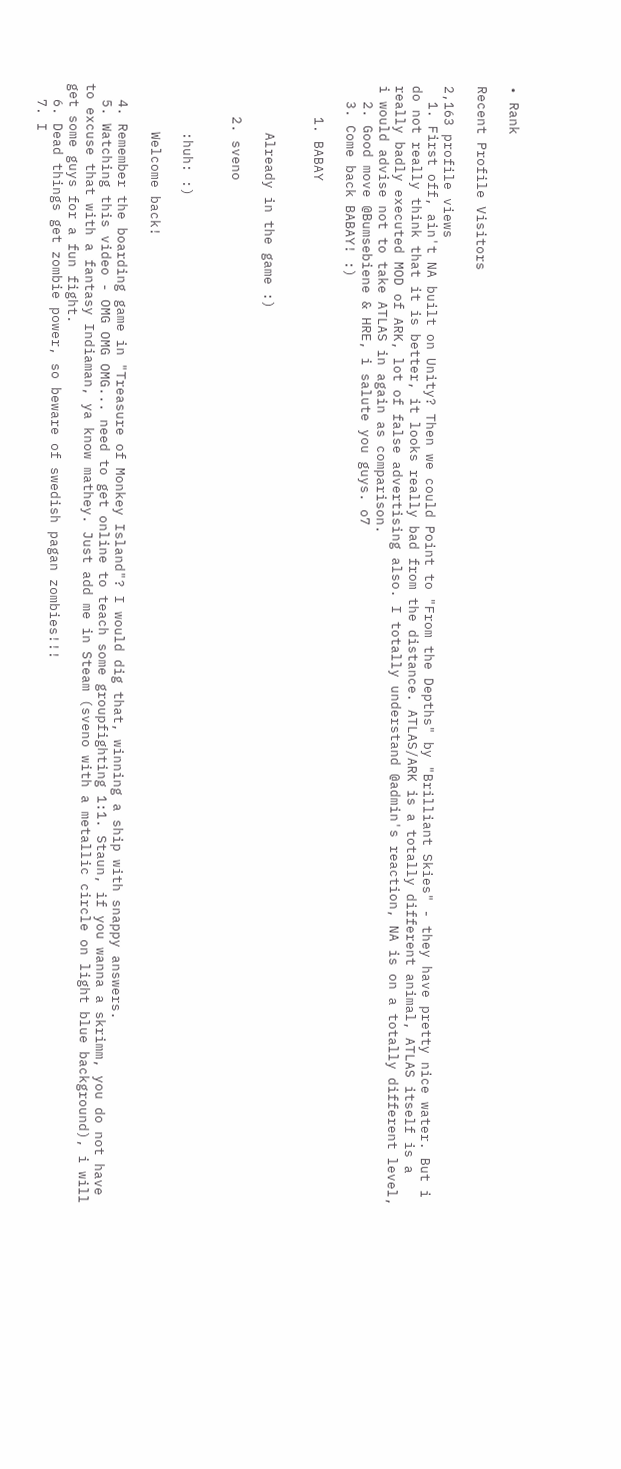• Rank

Recent Profile Visitors

2,163 profile views
  1. First off, ain't NA built on Unity? Then we could Point to "From the Depths" by "Brilliant Skies" - they have pretty nice water. But i do not really think that it is better, it looks really bad from the distance. ATLAS/ARK is a totally different animal, ATLAS itself is a really badly executed MOD of ARK, lot of false advertising also. I totally understand @admin's reaction, NA is on a totally different level, i would advise not to take ATLAS in again as comparison.
  2. Good move @Bumsebiene & HRE, i salute you guys. o7
  3. Come back BABAY! :)

    1. BABAY


      Already in the game :)

    2. sveno


      :huh: :)

      Welcome back!

  4. Remember the boarding game in "Treasure of Monkey Island"? I would dig that, winning a ship with snappy answers.
  5. Watching this video - OMG OMG OMG... need to get online to teach some groupfighting 1:1. Staun, if you wanna a skrimm, you do not have to excuse that with a fantasy Indiaman, ya know mathey. Just add me in Steam (sveno with a metallic circle on light blue background), i will get some guys for a fun fight.
  6. Dead things get zombie power, so beware of swedish pagan zombies!!!
  7. I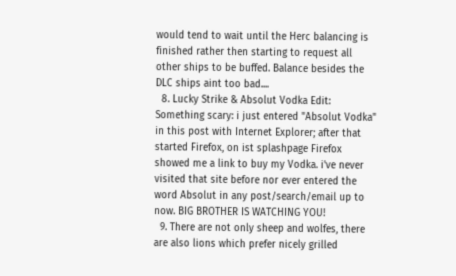would tend to wait until the Herc balancing is finished rather then starting to request all other ships to be buffed. Balance besides the DLC ships aint too bad....
  8. Lucky Strike & Absolut Vodka Edit: Something scary: i just entered "Absolut Vodka" in this post with Internet Explorer; after that started Firefox, on ist splashpage Firefox showed me a link to buy my Vodka. i've never visited that site before nor ever entered the word Absolut in any post/search/email up to now. BIG BROTHER IS WATCHING YOU!
  9. There are not only sheep and wolfes, there are also lions which prefer nicely grilled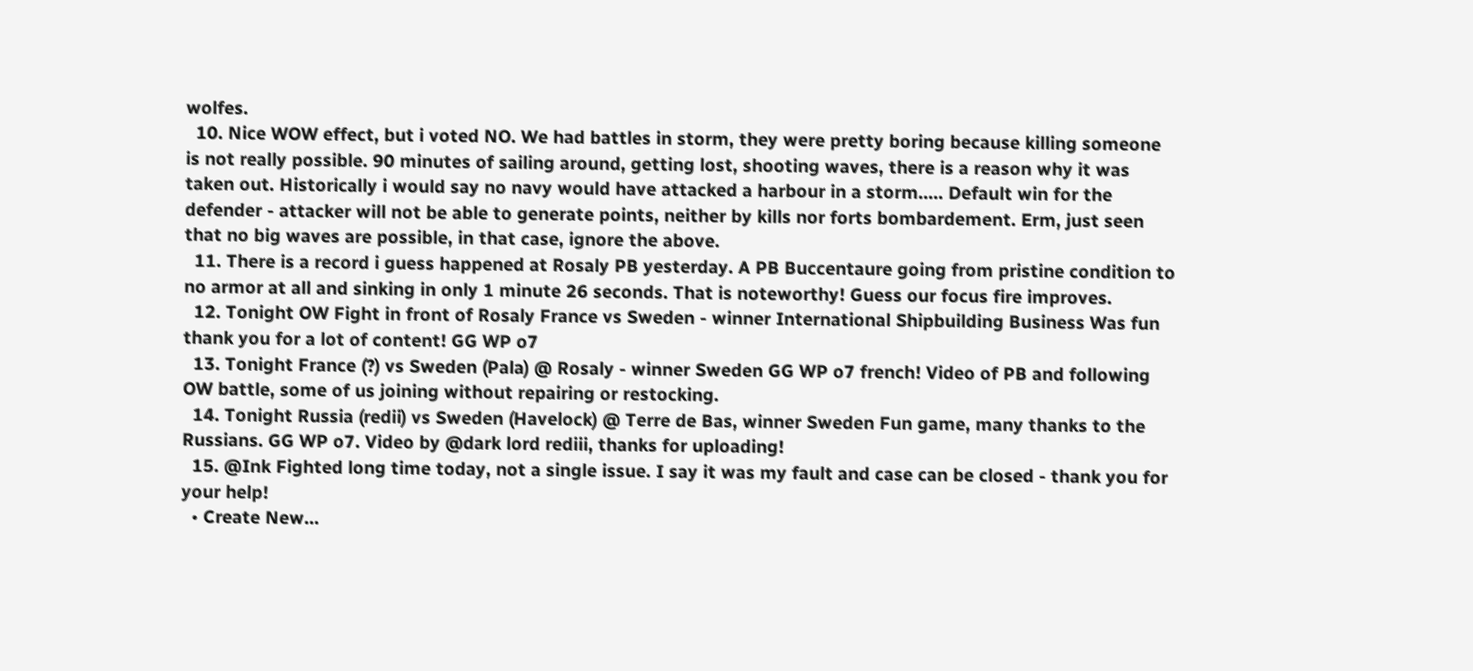wolfes.
  10. Nice WOW effect, but i voted NO. We had battles in storm, they were pretty boring because killing someone is not really possible. 90 minutes of sailing around, getting lost, shooting waves, there is a reason why it was taken out. Historically i would say no navy would have attacked a harbour in a storm..... Default win for the defender - attacker will not be able to generate points, neither by kills nor forts bombardement. Erm, just seen that no big waves are possible, in that case, ignore the above.
  11. There is a record i guess happened at Rosaly PB yesterday. A PB Buccentaure going from pristine condition to no armor at all and sinking in only 1 minute 26 seconds. That is noteworthy! Guess our focus fire improves.
  12. Tonight OW Fight in front of Rosaly France vs Sweden - winner International Shipbuilding Business Was fun thank you for a lot of content! GG WP o7
  13. Tonight France (?) vs Sweden (Pala) @ Rosaly - winner Sweden GG WP o7 french! Video of PB and following OW battle, some of us joining without repairing or restocking.
  14. Tonight Russia (redii) vs Sweden (Havelock) @ Terre de Bas, winner Sweden Fun game, many thanks to the Russians. GG WP o7. Video by @dark lord rediii, thanks for uploading!
  15. @Ink Fighted long time today, not a single issue. I say it was my fault and case can be closed - thank you for your help!
  • Create New...